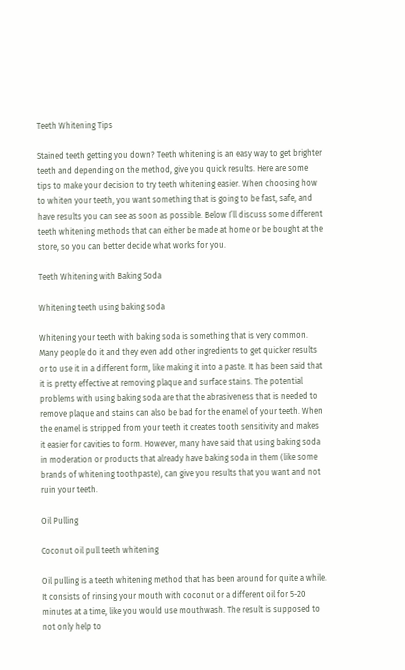Teeth Whitening Tips

Stained teeth getting you down? Teeth whitening is an easy way to get brighter teeth and depending on the method, give you quick results. Here are some tips to make your decision to try teeth whitening easier. When choosing how to whiten your teeth, you want something that is going to be fast, safe, and have results you can see as soon as possible. Below I’ll discuss some different teeth whitening methods that can either be made at home or be bought at the store, so you can better decide what works for you.

Teeth Whitening with Baking Soda

Whitening teeth using baking soda

Whitening your teeth with baking soda is something that is very common. Many people do it and they even add other ingredients to get quicker results or to use it in a different form, like making it into a paste. It has been said that it is pretty effective at removing plaque and surface stains. The potential problems with using baking soda are that the abrasiveness that is needed to remove plaque and stains can also be bad for the enamel of your teeth. When the enamel is stripped from your teeth it creates tooth sensitivity and makes it easier for cavities to form. However, many have said that using baking soda in moderation or products that already have baking soda in them (like some brands of whitening toothpaste), can give you results that you want and not ruin your teeth.

Oil Pulling

Coconut oil pull teeth whitening

Oil pulling is a teeth whitening method that has been around for quite a while. It consists of rinsing your mouth with coconut or a different oil for 5-20 minutes at a time, like you would use mouthwash. The result is supposed to not only help to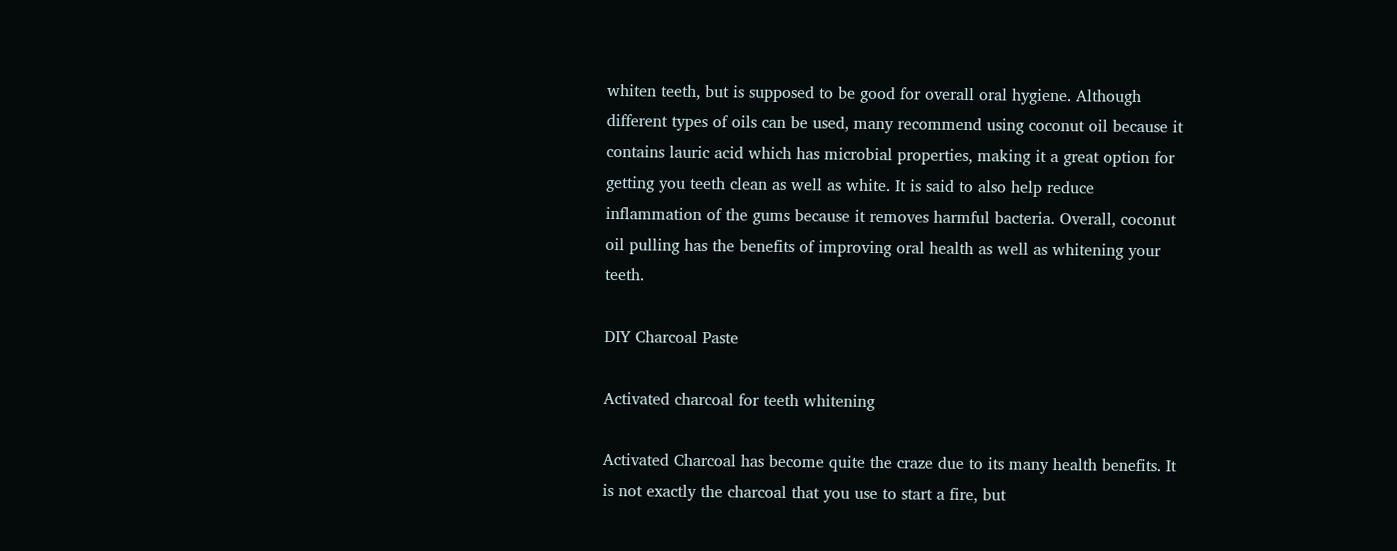whiten teeth, but is supposed to be good for overall oral hygiene. Although different types of oils can be used, many recommend using coconut oil because it contains lauric acid which has microbial properties, making it a great option for getting you teeth clean as well as white. It is said to also help reduce inflammation of the gums because it removes harmful bacteria. Overall, coconut oil pulling has the benefits of improving oral health as well as whitening your teeth.

DIY Charcoal Paste

Activated charcoal for teeth whitening

Activated Charcoal has become quite the craze due to its many health benefits. It is not exactly the charcoal that you use to start a fire, but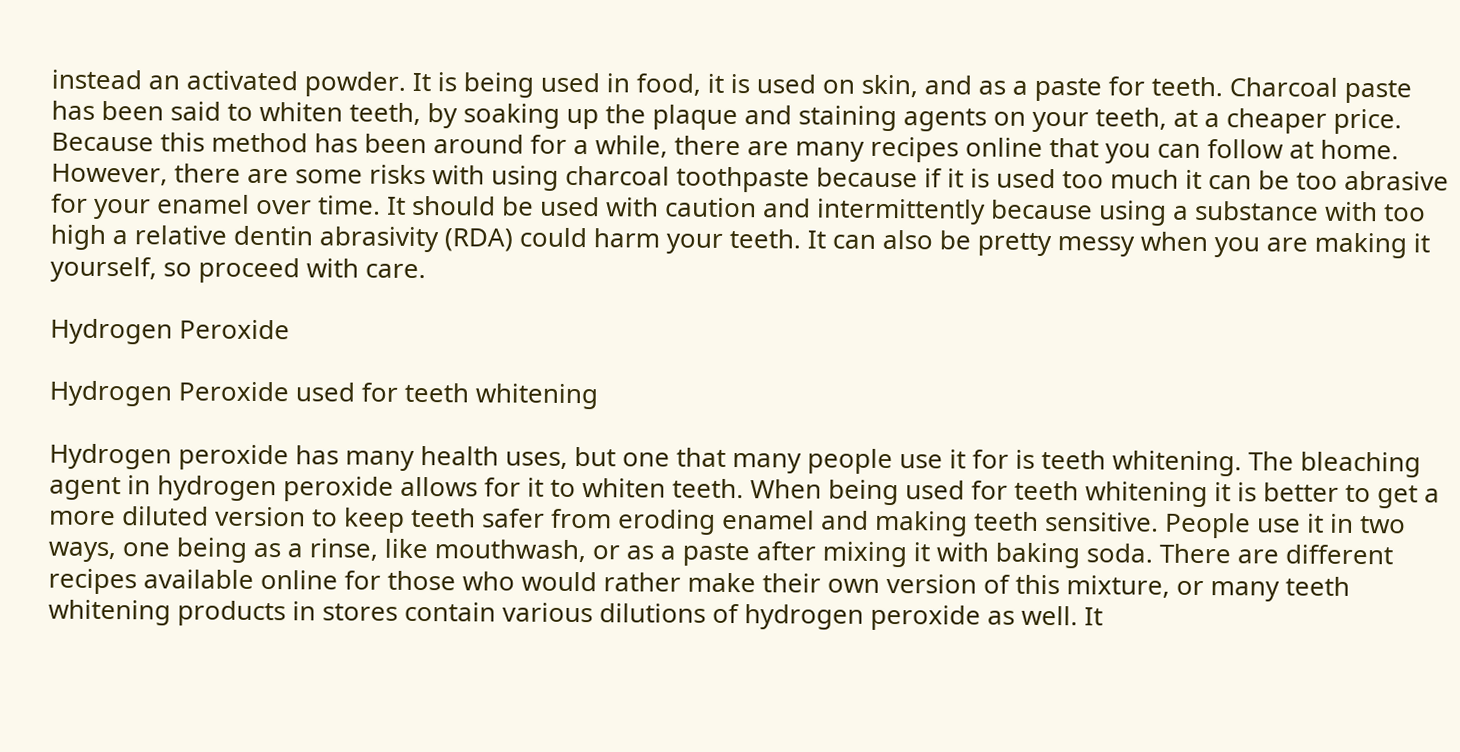instead an activated powder. It is being used in food, it is used on skin, and as a paste for teeth. Charcoal paste has been said to whiten teeth, by soaking up the plaque and staining agents on your teeth, at a cheaper price. Because this method has been around for a while, there are many recipes online that you can follow at home. However, there are some risks with using charcoal toothpaste because if it is used too much it can be too abrasive for your enamel over time. It should be used with caution and intermittently because using a substance with too high a relative dentin abrasivity (RDA) could harm your teeth. It can also be pretty messy when you are making it yourself, so proceed with care.

Hydrogen Peroxide

Hydrogen Peroxide used for teeth whitening

Hydrogen peroxide has many health uses, but one that many people use it for is teeth whitening. The bleaching agent in hydrogen peroxide allows for it to whiten teeth. When being used for teeth whitening it is better to get a more diluted version to keep teeth safer from eroding enamel and making teeth sensitive. People use it in two ways, one being as a rinse, like mouthwash, or as a paste after mixing it with baking soda. There are different recipes available online for those who would rather make their own version of this mixture, or many teeth whitening products in stores contain various dilutions of hydrogen peroxide as well. It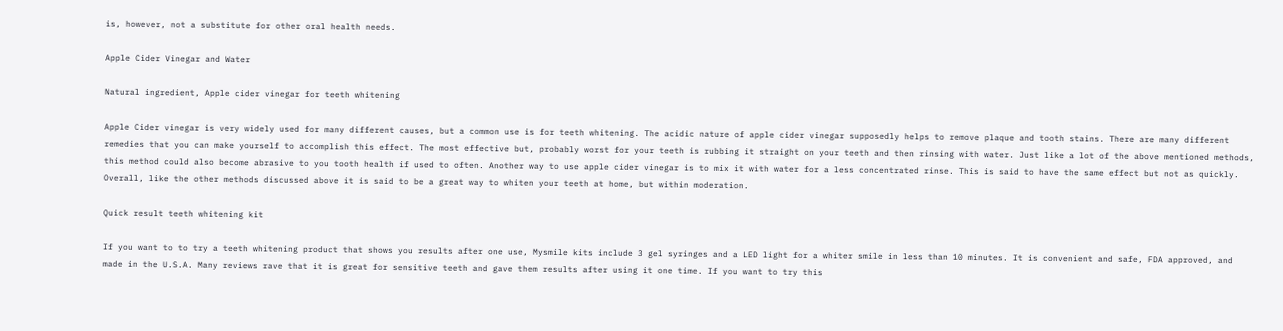is, however, not a substitute for other oral health needs.

Apple Cider Vinegar and Water

Natural ingredient, Apple cider vinegar for teeth whitening

Apple Cider vinegar is very widely used for many different causes, but a common use is for teeth whitening. The acidic nature of apple cider vinegar supposedly helps to remove plaque and tooth stains. There are many different remedies that you can make yourself to accomplish this effect. The most effective but, probably worst for your teeth is rubbing it straight on your teeth and then rinsing with water. Just like a lot of the above mentioned methods, this method could also become abrasive to you tooth health if used to often. Another way to use apple cider vinegar is to mix it with water for a less concentrated rinse. This is said to have the same effect but not as quickly. Overall, like the other methods discussed above it is said to be a great way to whiten your teeth at home, but within moderation.

Quick result teeth whitening kit

If you want to to try a teeth whitening product that shows you results after one use, Mysmile kits include 3 gel syringes and a LED light for a whiter smile in less than 10 minutes. It is convenient and safe, FDA approved, and made in the U.S.A. Many reviews rave that it is great for sensitive teeth and gave them results after using it one time. If you want to try this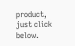product, just click below.